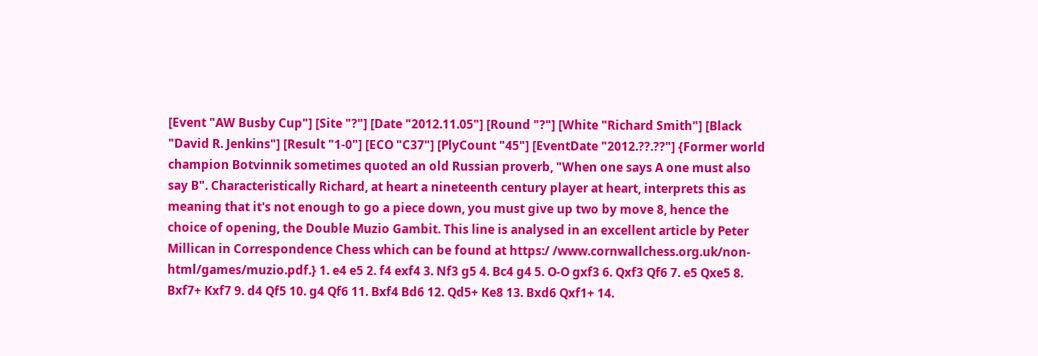[Event "AW Busby Cup"] [Site "?"] [Date "2012.11.05"] [Round "?"] [White "Richard Smith"] [Black "David R. Jenkins"] [Result "1-0"] [ECO "C37"] [PlyCount "45"] [EventDate "2012.??.??"] {Former world champion Botvinnik sometimes quoted an old Russian proverb, "When one says A one must also say B". Characteristically Richard, at heart a nineteenth century player at heart, interprets this as meaning that it's not enough to go a piece down, you must give up two by move 8, hence the choice of opening, the Double Muzio Gambit. This line is analysed in an excellent article by Peter Millican in Correspondence Chess which can be found at https:/ /www.cornwallchess.org.uk/non-html/games/muzio.pdf.} 1. e4 e5 2. f4 exf4 3. Nf3 g5 4. Bc4 g4 5. O-O gxf3 6. Qxf3 Qf6 7. e5 Qxe5 8. Bxf7+ Kxf7 9. d4 Qf5 10. g4 Qf6 11. Bxf4 Bd6 12. Qd5+ Ke8 13. Bxd6 Qxf1+ 14.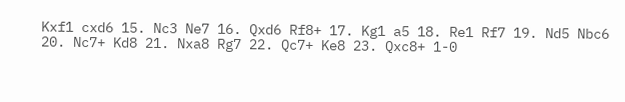Kxf1 cxd6 15. Nc3 Ne7 16. Qxd6 Rf8+ 17. Kg1 a5 18. Re1 Rf7 19. Nd5 Nbc6 20. Nc7+ Kd8 21. Nxa8 Rg7 22. Qc7+ Ke8 23. Qxc8+ 1-0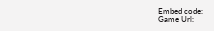Embed code:
Game Url: